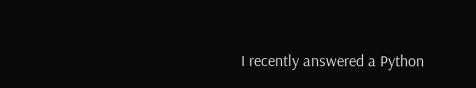I recently answered a Python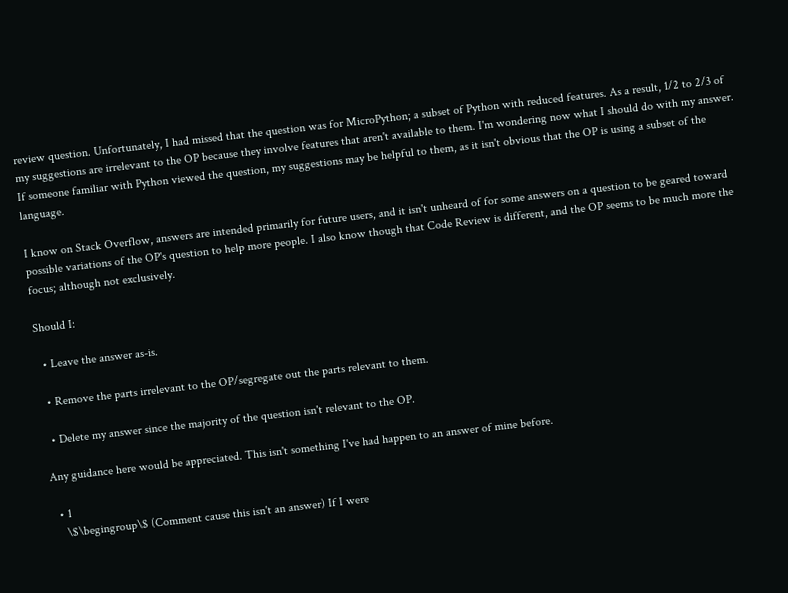review question. Unfortunately, I had missed that the question was for MicroPython; a subset of Python with reduced features. As a result, 1/2 to 2/3 of my suggestions are irrelevant to the OP because they involve features that aren't available to them. I'm wondering now what I should do with my answer. If someone familiar with Python viewed the question, my suggestions may be helpful to them, as it isn't obvious that the OP is using a subset of the language.

I know on Stack Overflow, answers are intended primarily for future users, and it isn't unheard of for some answers on a question to be geared toward possible variations of the OP's question to help more people. I also know though that Code Review is different, and the OP seems to be much more the focus; although not exclusively.

Should I:

  • Leave the answer as-is.

  • Remove the parts irrelevant to the OP/segregate out the parts relevant to them.

  • Delete my answer since the majority of the question isn't relevant to the OP.

Any guidance here would be appreciated. This isn't something I've had happen to an answer of mine before.

  • 1
    \$\begingroup\$ (Comment cause this isn't an answer) If I were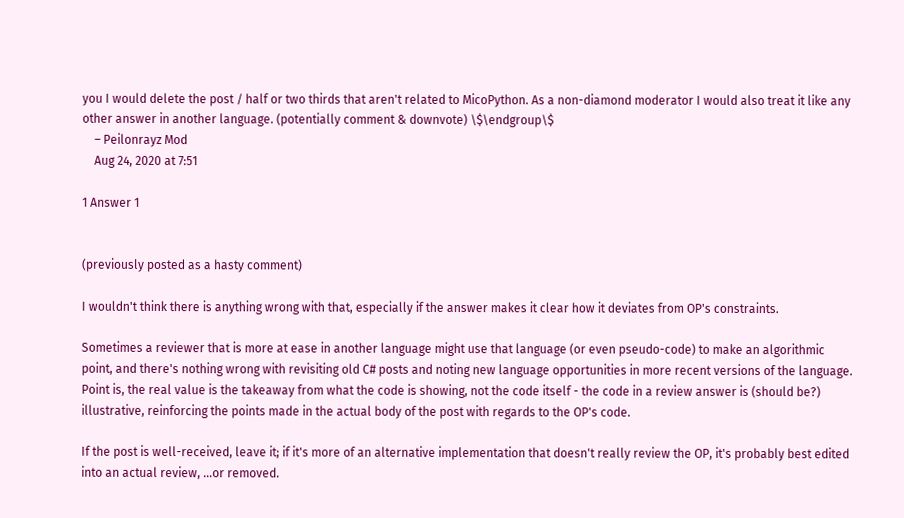you I would delete the post / half or two thirds that aren't related to MicoPython. As a non-diamond moderator I would also treat it like any other answer in another language. (potentially comment & downvote) \$\endgroup\$
    – Peilonrayz Mod
    Aug 24, 2020 at 7:51

1 Answer 1


(previously posted as a hasty comment)

I wouldn't think there is anything wrong with that, especially if the answer makes it clear how it deviates from OP's constraints.

Sometimes a reviewer that is more at ease in another language might use that language (or even pseudo-code) to make an algorithmic point, and there's nothing wrong with revisiting old C# posts and noting new language opportunities in more recent versions of the language. Point is, the real value is the takeaway from what the code is showing, not the code itself - the code in a review answer is (should be?) illustrative, reinforcing the points made in the actual body of the post with regards to the OP's code.

If the post is well-received, leave it; if it's more of an alternative implementation that doesn't really review the OP, it's probably best edited into an actual review, ...or removed.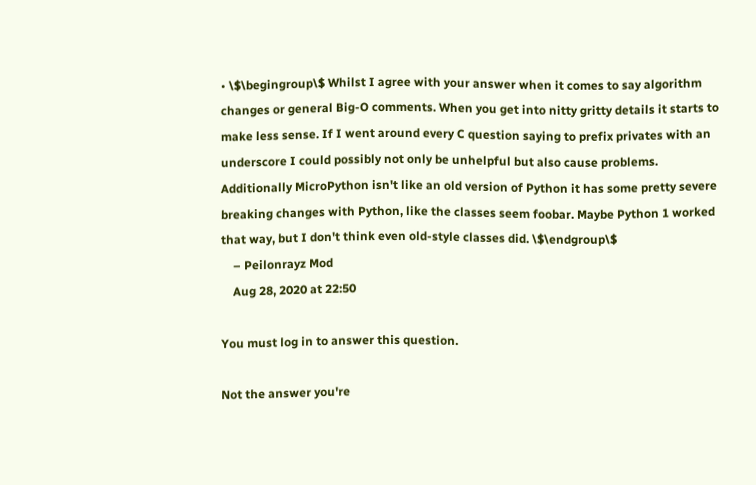• \$\begingroup\$ Whilst I agree with your answer when it comes to say algorithm changes or general Big-O comments. When you get into nitty gritty details it starts to make less sense. If I went around every C question saying to prefix privates with an underscore I could possibly not only be unhelpful but also cause problems. Additionally MicroPython isn't like an old version of Python it has some pretty severe breaking changes with Python, like the classes seem foobar. Maybe Python 1 worked that way, but I don't think even old-style classes did. \$\endgroup\$
    – Peilonrayz Mod
    Aug 28, 2020 at 22:50

You must log in to answer this question.

Not the answer you're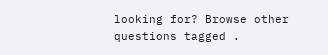looking for? Browse other questions tagged .